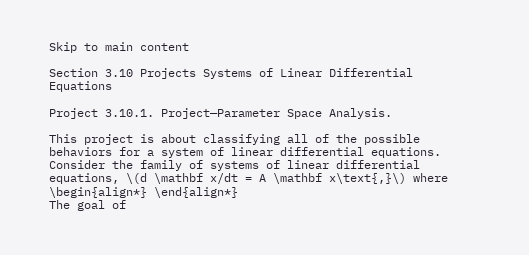Skip to main content

Section 3.10 Projects Systems of Linear Differential Equations

Project 3.10.1. Project—Parameter Space Analysis.

This project is about classifying all of the possible behaviors for a system of linear differential equations. Consider the family of systems of linear differential equations, \(d \mathbf x/dt = A \mathbf x\text{,}\) where
\begin{align*} \end{align*}
The goal of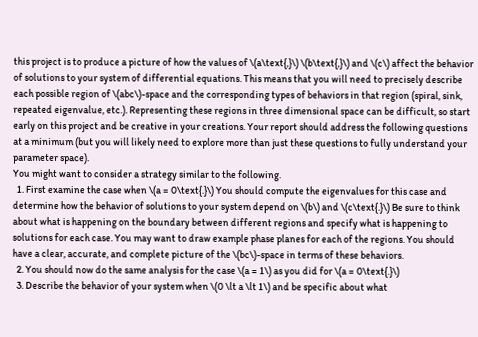this project is to produce a picture of how the values of \(a\text{,}\) \(b\text{,}\) and \(c\) affect the behavior of solutions to your system of differential equations. This means that you will need to precisely describe each possible region of \(abc\)-space and the corresponding types of behaviors in that region (spiral, sink, repeated eigenvalue, etc.). Representing these regions in three dimensional space can be difficult, so start early on this project and be creative in your creations. Your report should address the following questions at a minimum (but you will likely need to explore more than just these questions to fully understand your parameter space).
You might want to consider a strategy similar to the following.
  1. First examine the case when \(a = 0\text{.}\) You should compute the eigenvalues for this case and determine how the behavior of solutions to your system depend on \(b\) and \(c\text{.}\) Be sure to think about what is happening on the boundary between different regions and specify what is happening to solutions for each case. You may want to draw example phase planes for each of the regions. You should have a clear, accurate, and complete picture of the \(bc\)-space in terms of these behaviors.
  2. You should now do the same analysis for the case \(a = 1\) as you did for \(a = 0\text{.}\)
  3. Describe the behavior of your system when \(0 \lt a \lt 1\) and be specific about what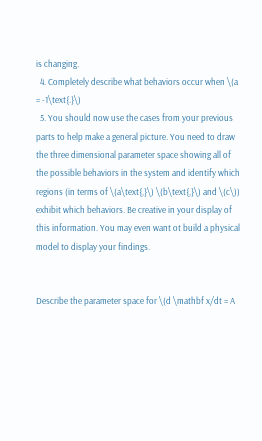is changing.
  4. Completely describe what behaviors occur when \(a = -1\text{.}\)
  5. You should now use the cases from your previous parts to help make a general picture. You need to draw the three dimensional parameter space showing all of the possible behaviors in the system and identify which regions (in terms of \(a\text{,}\) \(b\text{,}\) and \(c\)) exhibit which behaviors. Be creative in your display of this information. You may even want ot build a physical model to display your findings.


Describe the parameter space for \(d \mathbf x/dt = A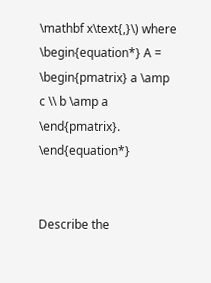\mathbf x\text{,}\) where
\begin{equation*} A = \begin{pmatrix} a \amp c \\ b \amp a \end{pmatrix}. \end{equation*}


Describe the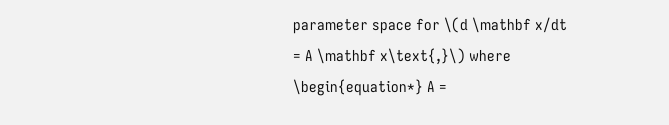parameter space for \(d \mathbf x/dt = A \mathbf x\text{,}\) where
\begin{equation*} A =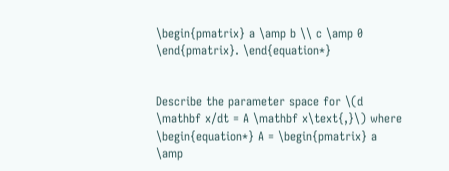\begin{pmatrix} a \amp b \\ c \amp 0 \end{pmatrix}. \end{equation*}


Describe the parameter space for \(d \mathbf x/dt = A \mathbf x\text{,}\) where
\begin{equation*} A = \begin{pmatrix} a \amp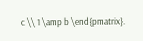c \\ 1 \amp b \end{pmatrix}.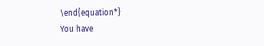\end{equation*}
You have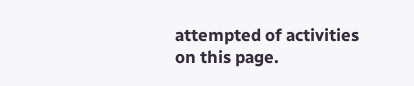attempted of activities on this page.